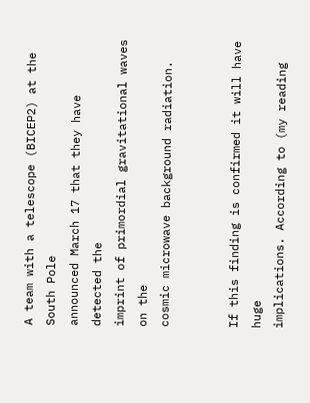A team with a telescope (BICEP2) at the South Pole
announced March 17 that they have detected the
imprint of primordial gravitational waves on the
cosmic microwave background radiation.


If this finding is confirmed it will have huge
implications. According to (my reading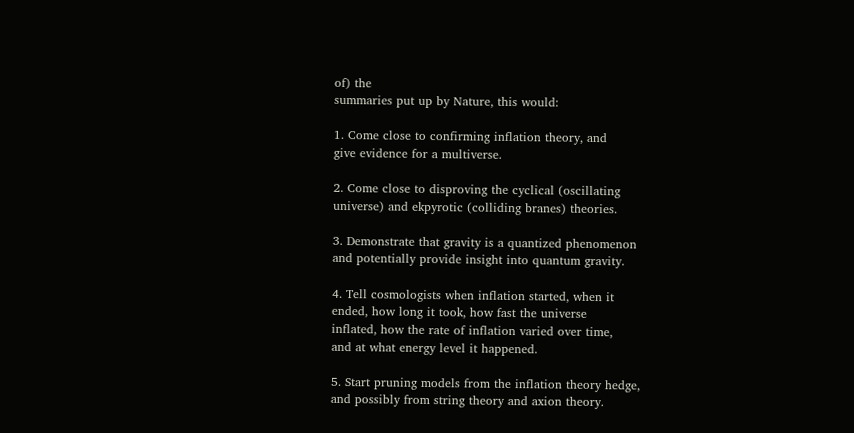of) the
summaries put up by Nature, this would:

1. Come close to confirming inflation theory, and
give evidence for a multiverse.

2. Come close to disproving the cyclical (oscillating
universe) and ekpyrotic (colliding branes) theories.

3. Demonstrate that gravity is a quantized phenomenon
and potentially provide insight into quantum gravity.

4. Tell cosmologists when inflation started, when it
ended, how long it took, how fast the universe
inflated, how the rate of inflation varied over time,
and at what energy level it happened.

5. Start pruning models from the inflation theory hedge,
and possibly from string theory and axion theory.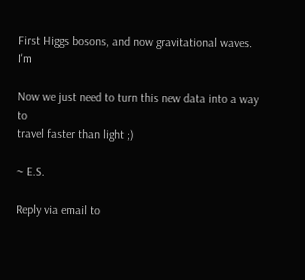First Higgs bosons, and now gravitational waves. I'm

Now we just need to turn this new data into a way to
travel faster than light ;)

~ E.S.

Reply via email to